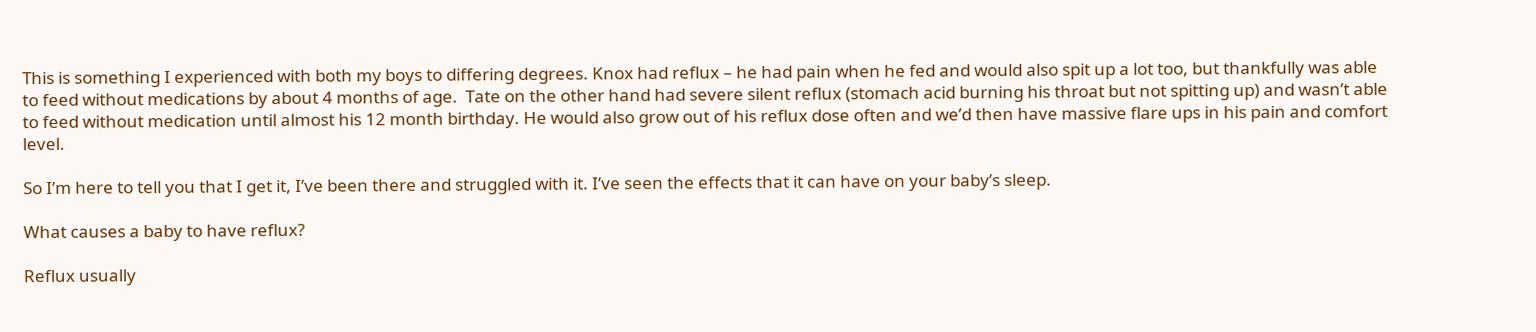This is something I experienced with both my boys to differing degrees. Knox had reflux – he had pain when he fed and would also spit up a lot too, but thankfully was able to feed without medications by about 4 months of age.  Tate on the other hand had severe silent reflux (stomach acid burning his throat but not spitting up) and wasn’t able to feed without medication until almost his 12 month birthday. He would also grow out of his reflux dose often and we’d then have massive flare ups in his pain and comfort level.

So I’m here to tell you that I get it, I’ve been there and struggled with it. I’ve seen the effects that it can have on your baby’s sleep.

What causes a baby to have reflux?

Reflux usually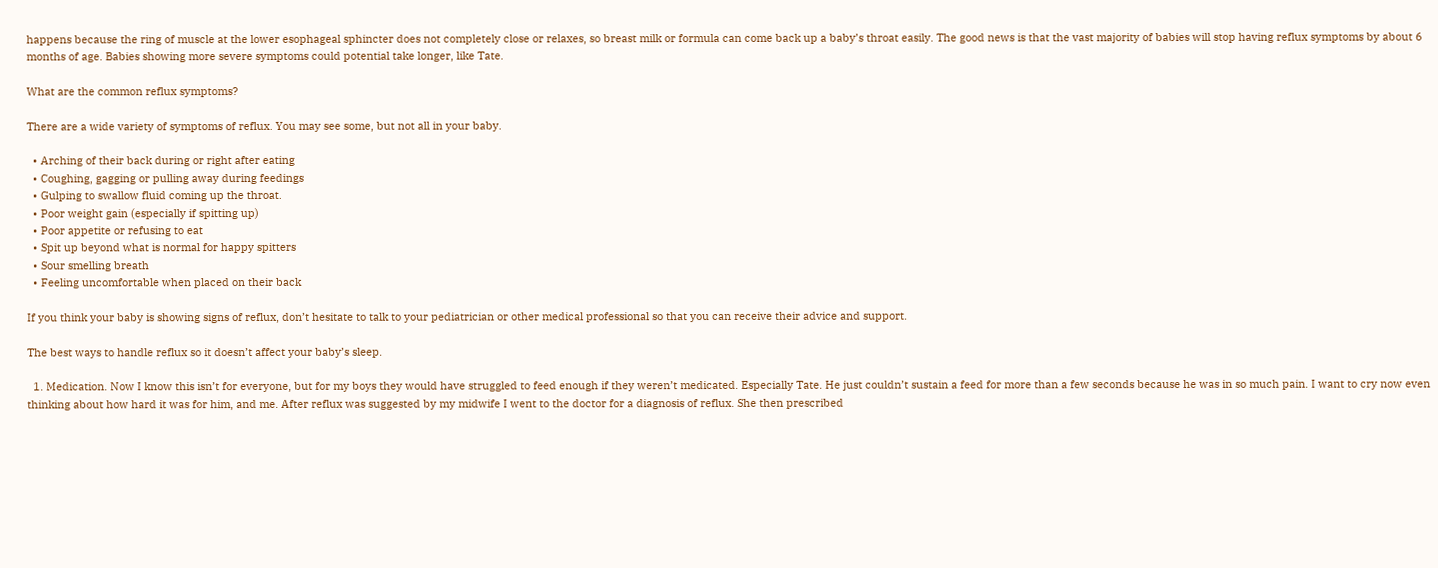happens because the ring of muscle at the lower esophageal sphincter does not completely close or relaxes, so breast milk or formula can come back up a baby’s throat easily. The good news is that the vast majority of babies will stop having reflux symptoms by about 6 months of age. Babies showing more severe symptoms could potential take longer, like Tate.

What are the common reflux symptoms?

There are a wide variety of symptoms of reflux. You may see some, but not all in your baby.

  • Arching of their back during or right after eating
  • Coughing, gagging or pulling away during feedings
  • Gulping to swallow fluid coming up the throat.
  • Poor weight gain (especially if spitting up)
  • Poor appetite or refusing to eat
  • Spit up beyond what is normal for happy spitters
  • Sour smelling breath
  • Feeling uncomfortable when placed on their back

If you think your baby is showing signs of reflux, don’t hesitate to talk to your pediatrician or other medical professional so that you can receive their advice and support.

The best ways to handle reflux so it doesn’t affect your baby’s sleep.

  1. Medication. Now I know this isn’t for everyone, but for my boys they would have struggled to feed enough if they weren’t medicated. Especially Tate. He just couldn’t sustain a feed for more than a few seconds because he was in so much pain. I want to cry now even thinking about how hard it was for him, and me. After reflux was suggested by my midwife I went to the doctor for a diagnosis of reflux. She then prescribed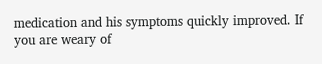medication and his symptoms quickly improved. If you are weary of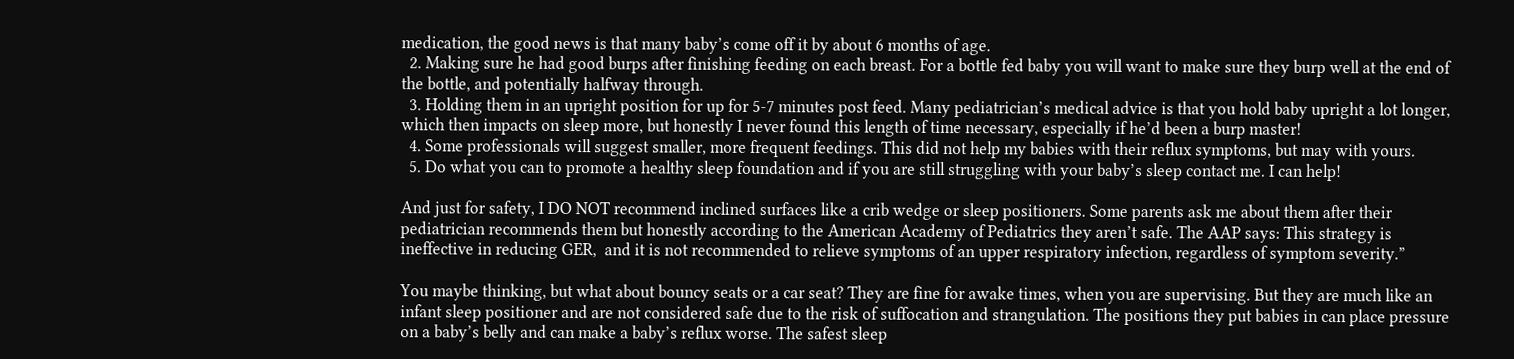medication, the good news is that many baby’s come off it by about 6 months of age.
  2. Making sure he had good burps after finishing feeding on each breast. For a bottle fed baby you will want to make sure they burp well at the end of the bottle, and potentially halfway through.
  3. Holding them in an upright position for up for 5-7 minutes post feed. Many pediatrician’s medical advice is that you hold baby upright a lot longer, which then impacts on sleep more, but honestly I never found this length of time necessary, especially if he’d been a burp master!
  4. Some professionals will suggest smaller, more frequent feedings. This did not help my babies with their reflux symptoms, but may with yours.
  5. Do what you can to promote a healthy sleep foundation and if you are still struggling with your baby’s sleep contact me. I can help!

And just for safety, I DO NOT recommend inclined surfaces like a crib wedge or sleep positioners. Some parents ask me about them after their pediatrician recommends them but honestly according to the American Academy of Pediatrics they aren’t safe. The AAP says: This strategy is ineffective in reducing GER,  and it is not recommended to relieve symptoms of an upper respiratory infection, regardless of symptom severity.”

You maybe thinking, but what about bouncy seats or a car seat? They are fine for awake times, when you are supervising. But they are much like an infant sleep positioner and are not considered safe due to the risk of suffocation and strangulation. The positions they put babies in can place pressure on a baby’s belly and can make a baby’s reflux worse. The safest sleep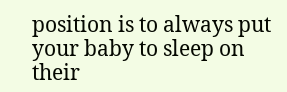position is to always put your baby to sleep on their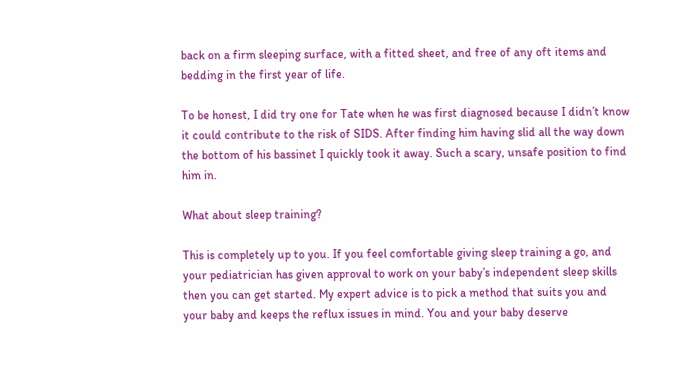back on a firm sleeping surface, with a fitted sheet, and free of any oft items and bedding in the first year of life.

To be honest, I did try one for Tate when he was first diagnosed because I didn’t know it could contribute to the risk of SIDS. After finding him having slid all the way down the bottom of his bassinet I quickly took it away. Such a scary, unsafe position to find him in.

What about sleep training?

This is completely up to you. If you feel comfortable giving sleep training a go, and your pediatrician has given approval to work on your baby’s independent sleep skills then you can get started. My expert advice is to pick a method that suits you and your baby and keeps the reflux issues in mind. You and your baby deserve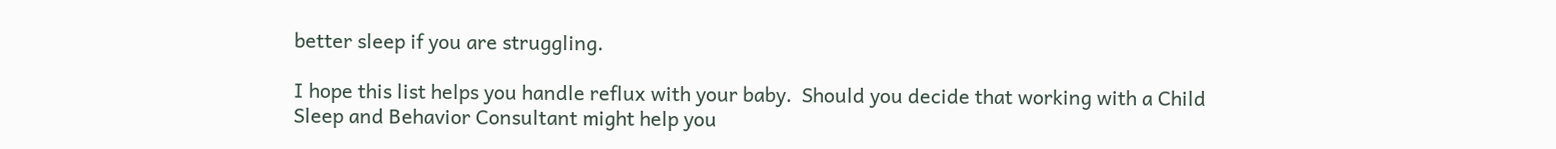better sleep if you are struggling.

I hope this list helps you handle reflux with your baby.  Should you decide that working with a Child Sleep and Behavior Consultant might help you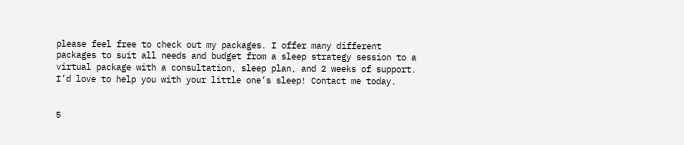please feel free to check out my packages. I offer many different packages to suit all needs and budget from a sleep strategy session to a virtual package with a consultation, sleep plan, and 2 weeks of support. I’d love to help you with your little one’s sleep! Contact me today.


5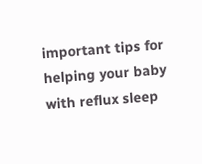important tips for helping your baby with reflux sleep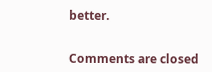better.


Comments are closed